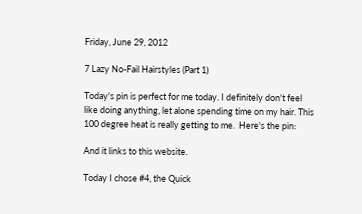Friday, June 29, 2012

7 Lazy No-Fail Hairstyles (Part 1)

Today's pin is perfect for me today. I definitely don't feel like doing anything, let alone spending time on my hair. This 100 degree heat is really getting to me.  Here's the pin:

And it links to this website.

Today I chose #4, the Quick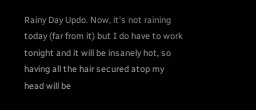Rainy Day Updo. Now, it's not raining today (far from it) but I do have to work tonight and it will be insanely hot, so having all the hair secured atop my head will be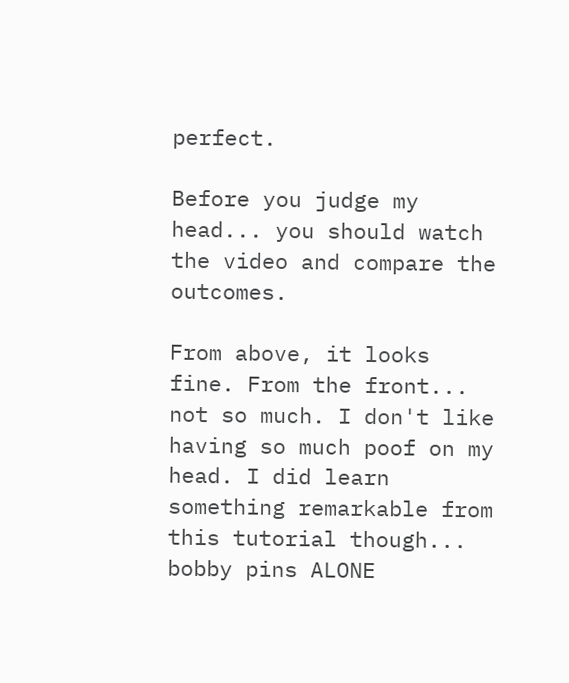perfect.

Before you judge my head... you should watch the video and compare the outcomes.

From above, it looks fine. From the front... not so much. I don't like having so much poof on my head. I did learn something remarkable from this tutorial though... bobby pins ALONE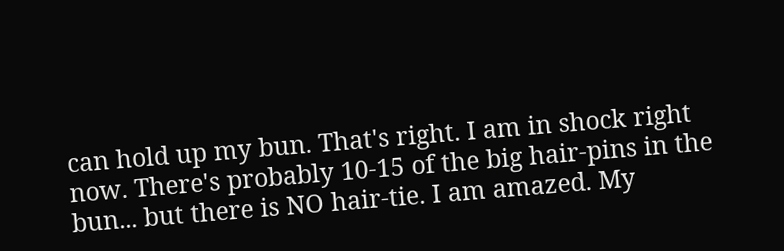can hold up my bun. That's right. I am in shock right now. There's probably 10-15 of the big hair-pins in the bun... but there is NO hair-tie. I am amazed. My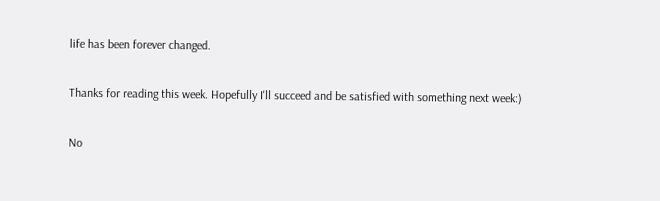life has been forever changed.

Thanks for reading this week. Hopefully I'll succeed and be satisfied with something next week:)

No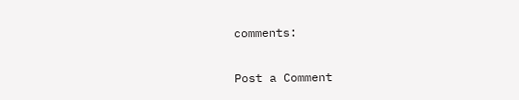comments:

Post a Comment